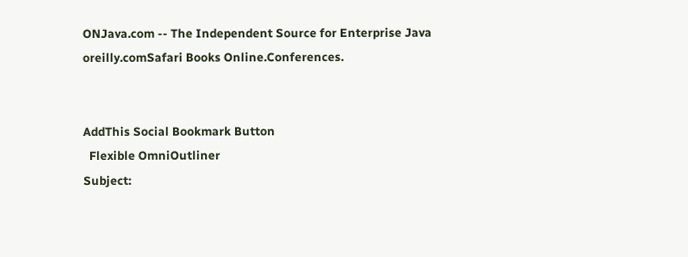ONJava.com -- The Independent Source for Enterprise Java
oreilly.comSafari Books Online.Conferences.


AddThis Social Bookmark Button
  Flexible OmniOutliner
Subject: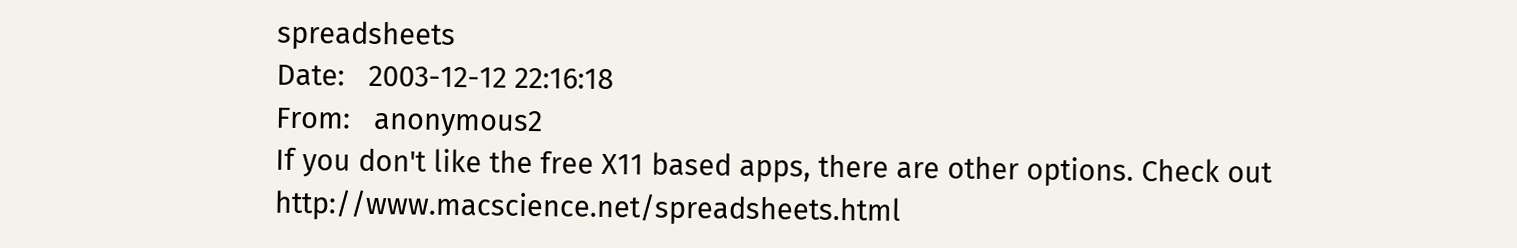spreadsheets
Date:   2003-12-12 22:16:18
From:   anonymous2
If you don't like the free X11 based apps, there are other options. Check out http://www.macscience.net/spreadsheets.html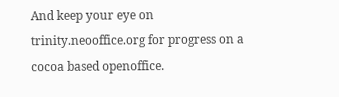And keep your eye on trinity.neooffice.org for progress on a cocoa based openoffice.